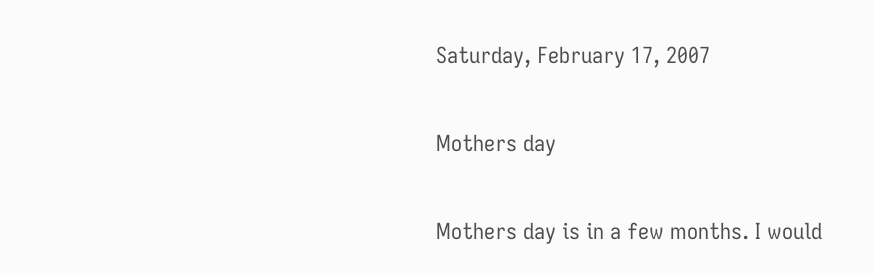Saturday, February 17, 2007

Mothers day

Mothers day is in a few months. I would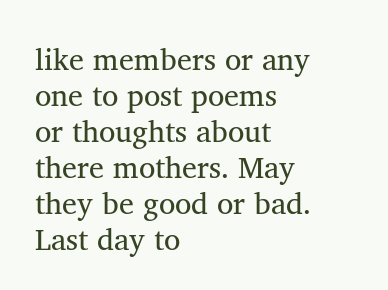like members or any one to post poems or thoughts about there mothers. May they be good or bad. Last day to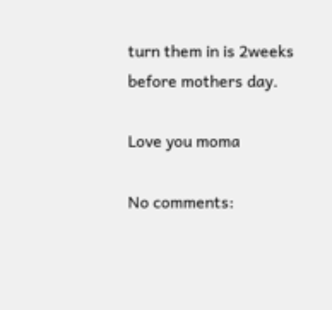turn them in is 2weeks before mothers day.

Love you moma

No comments: